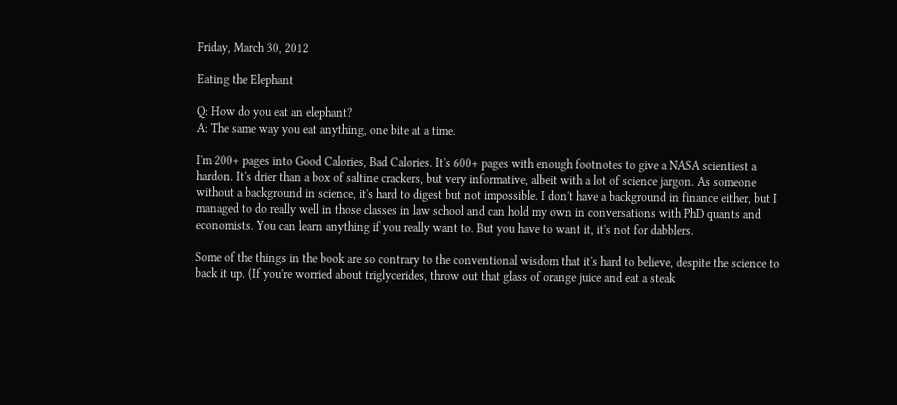Friday, March 30, 2012

Eating the Elephant

Q: How do you eat an elephant?
A: The same way you eat anything, one bite at a time.

I'm 200+ pages into Good Calories, Bad Calories. It's 600+ pages with enough footnotes to give a NASA scientiest a hardon. It's drier than a box of saltine crackers, but very informative, albeit with a lot of science jargon. As someone without a background in science, it's hard to digest but not impossible. I don't have a background in finance either, but I managed to do really well in those classes in law school and can hold my own in conversations with PhD quants and economists. You can learn anything if you really want to. But you have to want it, it's not for dabblers.

Some of the things in the book are so contrary to the conventional wisdom that it's hard to believe, despite the science to back it up. (If you're worried about triglycerides, throw out that glass of orange juice and eat a steak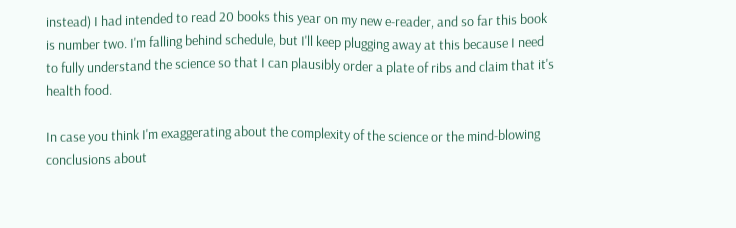instead) I had intended to read 20 books this year on my new e-reader, and so far this book is number two. I'm falling behind schedule, but I'll keep plugging away at this because I need to fully understand the science so that I can plausibly order a plate of ribs and claim that it's health food.

In case you think I'm exaggerating about the complexity of the science or the mind-blowing conclusions about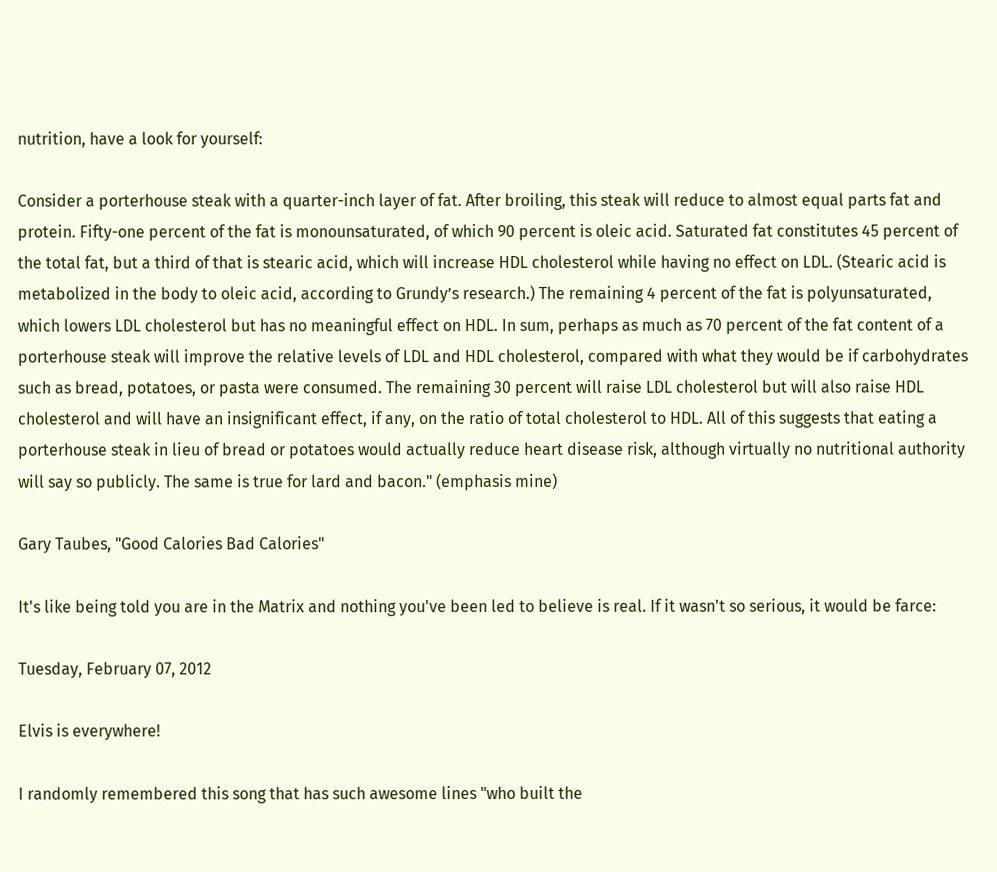nutrition, have a look for yourself:

Consider a porterhouse steak with a quarter-inch layer of fat. After broiling, this steak will reduce to almost equal parts fat and protein. Fifty-one percent of the fat is monounsaturated, of which 90 percent is oleic acid. Saturated fat constitutes 45 percent of the total fat, but a third of that is stearic acid, which will increase HDL cholesterol while having no effect on LDL. (Stearic acid is metabolized in the body to oleic acid, according to Grundy’s research.) The remaining 4 percent of the fat is polyunsaturated, which lowers LDL cholesterol but has no meaningful effect on HDL. In sum, perhaps as much as 70 percent of the fat content of a porterhouse steak will improve the relative levels of LDL and HDL cholesterol, compared with what they would be if carbohydrates such as bread, potatoes, or pasta were consumed. The remaining 30 percent will raise LDL cholesterol but will also raise HDL cholesterol and will have an insignificant effect, if any, on the ratio of total cholesterol to HDL. All of this suggests that eating a porterhouse steak in lieu of bread or potatoes would actually reduce heart disease risk, although virtually no nutritional authority will say so publicly. The same is true for lard and bacon." (emphasis mine)

Gary Taubes, "Good Calories Bad Calories"

It's like being told you are in the Matrix and nothing you've been led to believe is real. If it wasn't so serious, it would be farce:

Tuesday, February 07, 2012

Elvis is everywhere!

I randomly remembered this song that has such awesome lines "who built the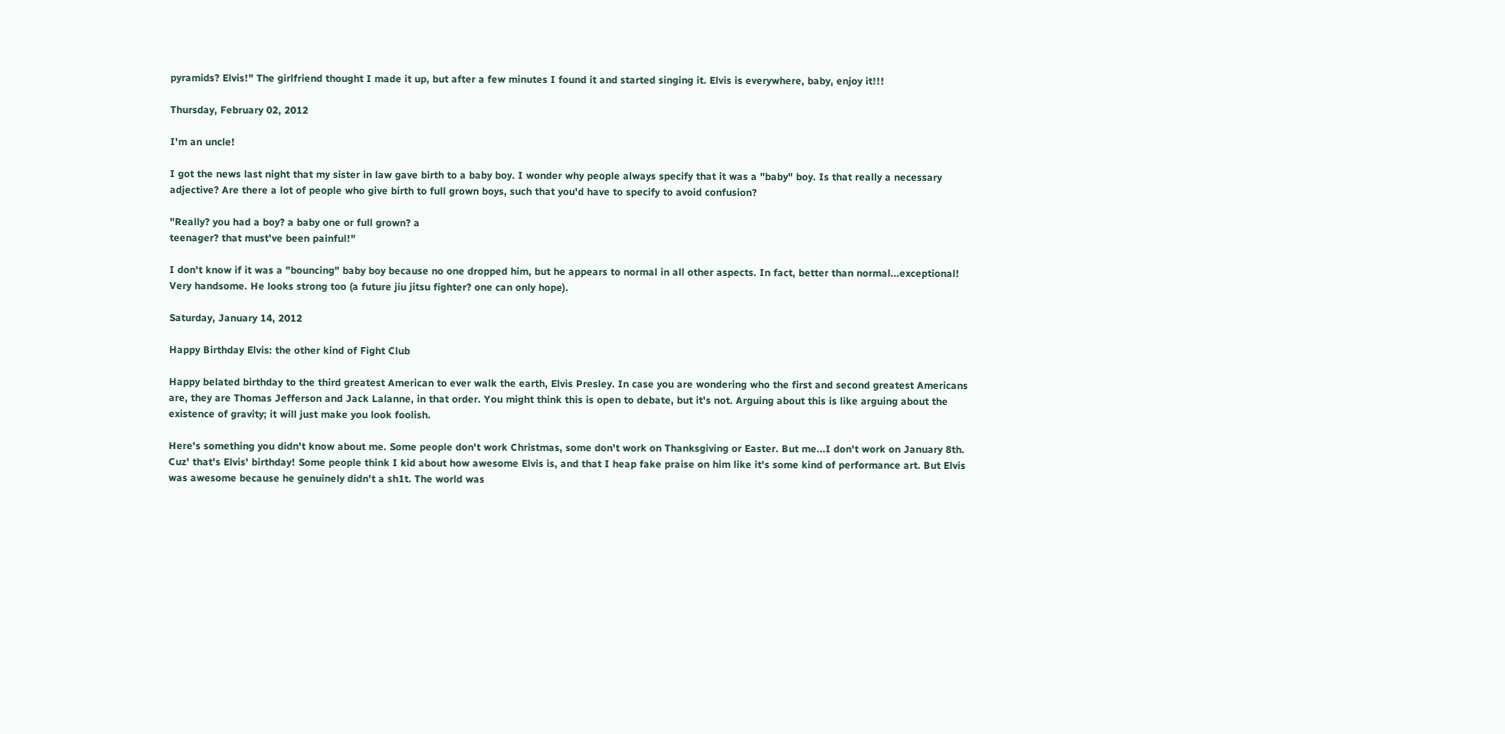pyramids? Elvis!" The girlfriend thought I made it up, but after a few minutes I found it and started singing it. Elvis is everywhere, baby, enjoy it!!!

Thursday, February 02, 2012

I'm an uncle!

I got the news last night that my sister in law gave birth to a baby boy. I wonder why people always specify that it was a "baby" boy. Is that really a necessary adjective? Are there a lot of people who give birth to full grown boys, such that you'd have to specify to avoid confusion?

"Really? you had a boy? a baby one or full grown? a
teenager? that must've been painful!"

I don't know if it was a "bouncing" baby boy because no one dropped him, but he appears to normal in all other aspects. In fact, better than normal...exceptional! Very handsome. He looks strong too (a future jiu jitsu fighter? one can only hope).

Saturday, January 14, 2012

Happy Birthday Elvis: the other kind of Fight Club

Happy belated birthday to the third greatest American to ever walk the earth, Elvis Presley. In case you are wondering who the first and second greatest Americans are, they are Thomas Jefferson and Jack Lalanne, in that order. You might think this is open to debate, but it's not. Arguing about this is like arguing about the existence of gravity; it will just make you look foolish.

Here's something you didn't know about me. Some people don't work Christmas, some don't work on Thanksgiving or Easter. But me...I don't work on January 8th. Cuz' that's Elvis' birthday! Some people think I kid about how awesome Elvis is, and that I heap fake praise on him like it's some kind of performance art. But Elvis was awesome because he genuinely didn't a sh1t. The world was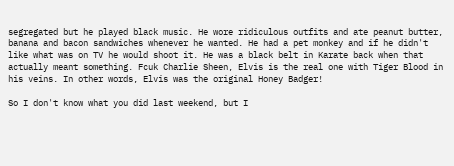segregated but he played black music. He wore ridiculous outfits and ate peanut butter, banana and bacon sandwiches whenever he wanted. He had a pet monkey and if he didn't like what was on TV he would shoot it. He was a black belt in Karate back when that actually meant something. Fcuk Charlie Sheen, Elvis is the real one with Tiger Blood in his veins. In other words, Elvis was the original Honey Badger!

So I don't know what you did last weekend, but I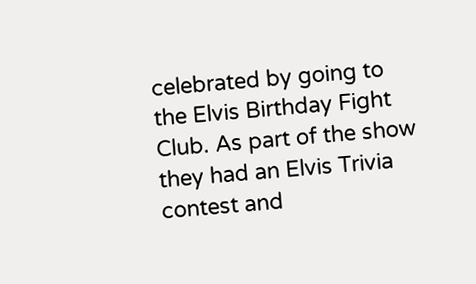celebrated by going to the Elvis Birthday Fight Club. As part of the show they had an Elvis Trivia contest and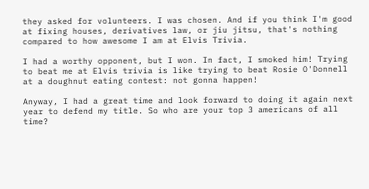they asked for volunteers. I was chosen. And if you think I'm good at fixing houses, derivatives law, or jiu jitsu, that's nothing compared to how awesome I am at Elvis Trivia.

I had a worthy opponent, but I won. In fact, I smoked him! Trying to beat me at Elvis trivia is like trying to beat Rosie O'Donnell at a doughnut eating contest: not gonna happen!

Anyway, I had a great time and look forward to doing it again next year to defend my title. So who are your top 3 americans of all time?